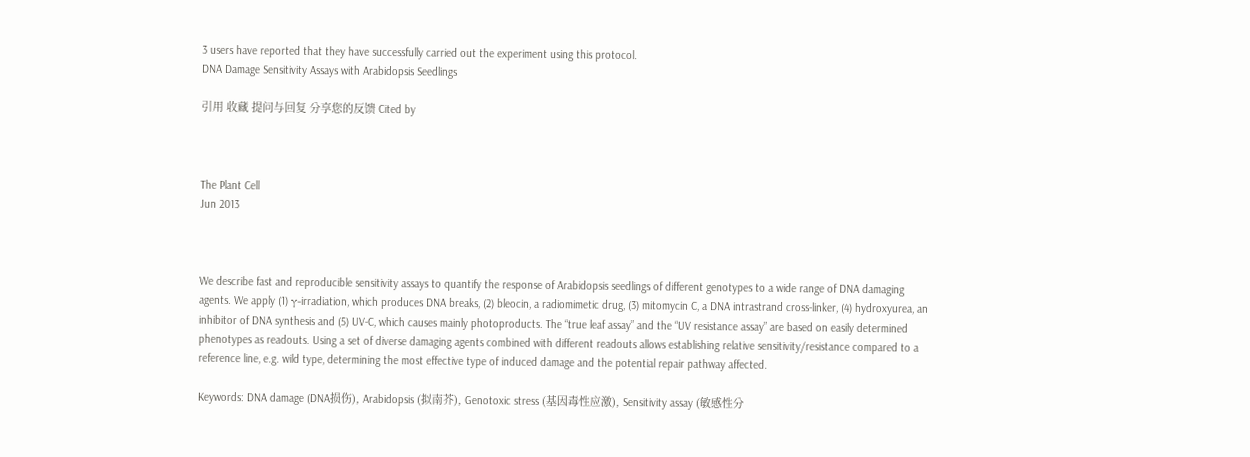3 users have reported that they have successfully carried out the experiment using this protocol.
DNA Damage Sensitivity Assays with Arabidopsis Seedlings

引用 收藏 提问与回复 分享您的反馈 Cited by



The Plant Cell
Jun 2013



We describe fast and reproducible sensitivity assays to quantify the response of Arabidopsis seedlings of different genotypes to a wide range of DNA damaging agents. We apply (1) γ-irradiation, which produces DNA breaks, (2) bleocin, a radiomimetic drug, (3) mitomycin C, a DNA intrastrand cross-linker, (4) hydroxyurea, an inhibitor of DNA synthesis and (5) UV-C, which causes mainly photoproducts. The “true leaf assay” and the “UV resistance assay” are based on easily determined phenotypes as readouts. Using a set of diverse damaging agents combined with different readouts allows establishing relative sensitivity/resistance compared to a reference line, e.g. wild type, determining the most effective type of induced damage and the potential repair pathway affected.

Keywords: DNA damage (DNA损伤), Arabidopsis (拟南芥), Genotoxic stress (基因毒性应激), Sensitivity assay (敏感性分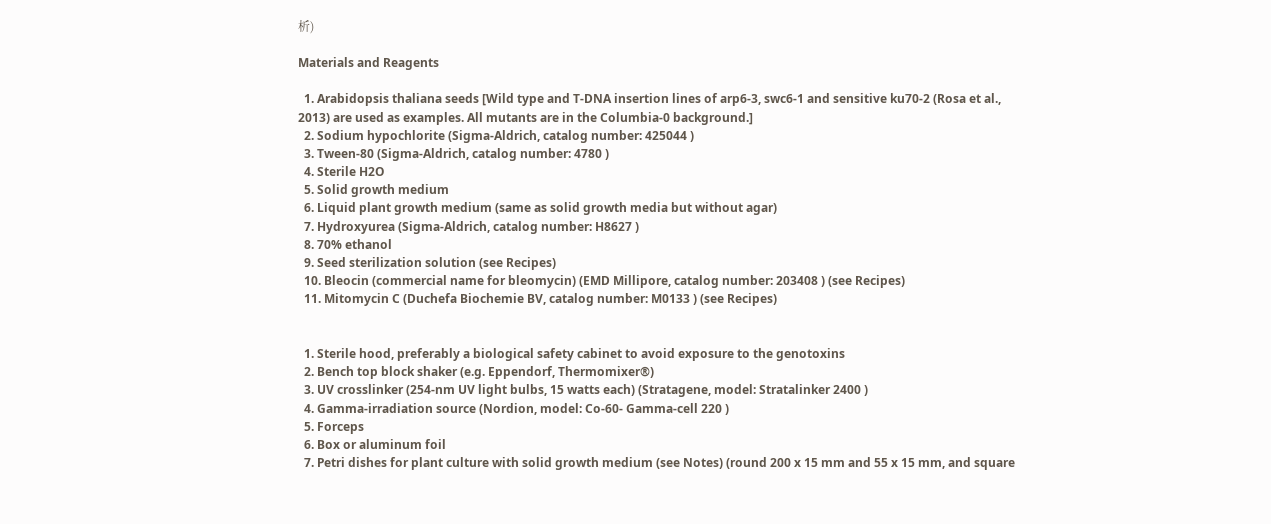析)

Materials and Reagents

  1. Arabidopsis thaliana seeds [Wild type and T-DNA insertion lines of arp6-3, swc6-1 and sensitive ku70-2 (Rosa et al., 2013) are used as examples. All mutants are in the Columbia-0 background.]
  2. Sodium hypochlorite (Sigma-Aldrich, catalog number: 425044 )
  3. Tween-80 (Sigma-Aldrich, catalog number: 4780 )
  4. Sterile H2O
  5. Solid growth medium
  6. Liquid plant growth medium (same as solid growth media but without agar)
  7. Hydroxyurea (Sigma-Aldrich, catalog number: H8627 )
  8. 70% ethanol
  9. Seed sterilization solution (see Recipes)
  10. Bleocin (commercial name for bleomycin) (EMD Millipore, catalog number: 203408 ) (see Recipes)
  11. Mitomycin C (Duchefa Biochemie BV, catalog number: M0133 ) (see Recipes)


  1. Sterile hood, preferably a biological safety cabinet to avoid exposure to the genotoxins
  2. Bench top block shaker (e.g. Eppendorf, Thermomixer®)
  3. UV crosslinker (254-nm UV light bulbs, 15 watts each) (Stratagene, model: Stratalinker 2400 )
  4. Gamma-irradiation source (Nordion, model: Co-60- Gamma-cell 220 )
  5. Forceps
  6. Box or aluminum foil
  7. Petri dishes for plant culture with solid growth medium (see Notes) (round 200 x 15 mm and 55 x 15 mm, and square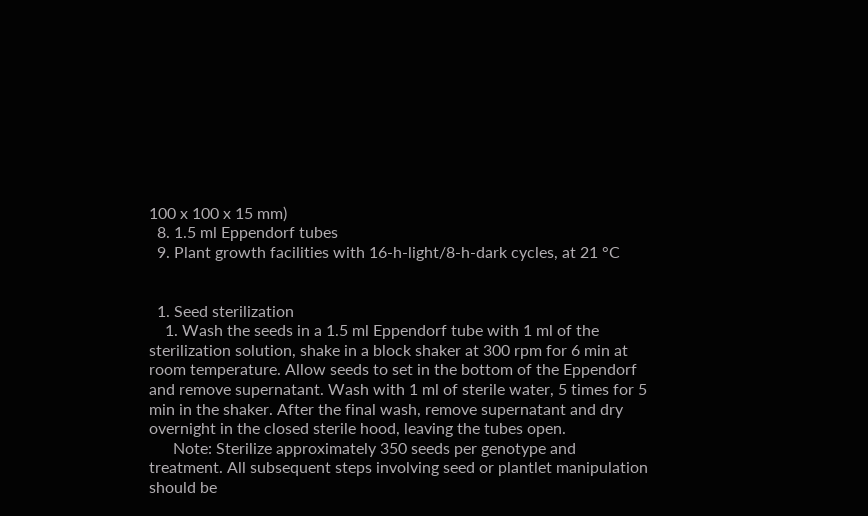100 x 100 x 15 mm)
  8. 1.5 ml Eppendorf tubes
  9. Plant growth facilities with 16-h-light/8-h-dark cycles, at 21 °C


  1. Seed sterilization
    1. Wash the seeds in a 1.5 ml Eppendorf tube with 1 ml of the sterilization solution, shake in a block shaker at 300 rpm for 6 min at room temperature. Allow seeds to set in the bottom of the Eppendorf and remove supernatant. Wash with 1 ml of sterile water, 5 times for 5 min in the shaker. After the final wash, remove supernatant and dry overnight in the closed sterile hood, leaving the tubes open.
      Note: Sterilize approximately 350 seeds per genotype and treatment. All subsequent steps involving seed or plantlet manipulation should be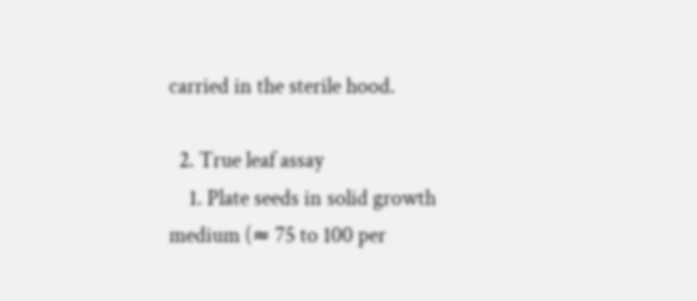carried in the sterile hood.

  2. True leaf assay
    1. Plate seeds in solid growth medium (≈ 75 to 100 per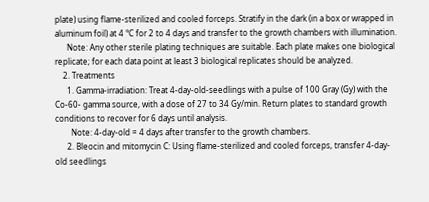plate) using flame-sterilized and cooled forceps. Stratify in the dark (in a box or wrapped in aluminum foil) at 4 °C for 2 to 4 days and transfer to the growth chambers with illumination.
      Note: Any other sterile plating techniques are suitable. Each plate makes one biological replicate; for each data point at least 3 biological replicates should be analyzed.
    2. Treatments
      1. Gamma-irradiation: Treat 4-day-old-seedlings with a pulse of 100 Gray (Gy) with the Co-60- gamma source, with a dose of 27 to 34 Gy/min. Return plates to standard growth conditions to recover for 6 days until analysis.
        Note: 4-day-old = 4 days after transfer to the growth chambers.
      2. Bleocin and mitomycin C: Using flame-sterilized and cooled forceps, transfer 4-day-old seedlings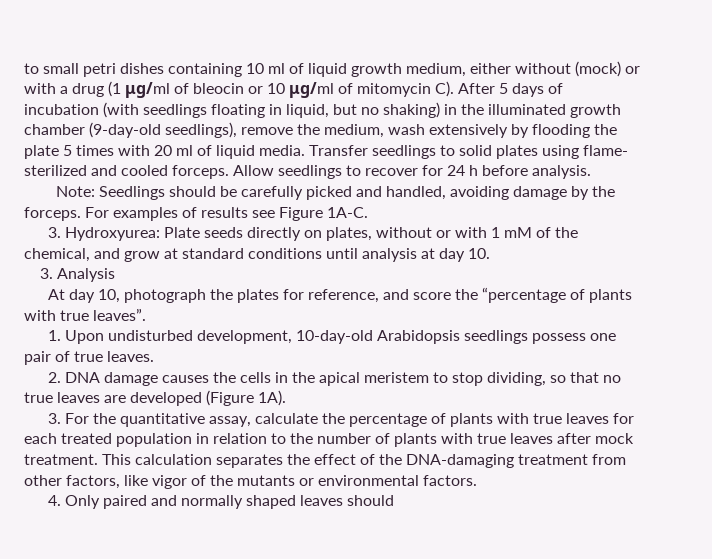to small petri dishes containing 10 ml of liquid growth medium, either without (mock) or with a drug (1 μg/ml of bleocin or 10 μg/ml of mitomycin C). After 5 days of incubation (with seedlings floating in liquid, but no shaking) in the illuminated growth chamber (9-day-old seedlings), remove the medium, wash extensively by flooding the plate 5 times with 20 ml of liquid media. Transfer seedlings to solid plates using flame-sterilized and cooled forceps. Allow seedlings to recover for 24 h before analysis.
        Note: Seedlings should be carefully picked and handled, avoiding damage by the forceps. For examples of results see Figure 1A-C.
      3. Hydroxyurea: Plate seeds directly on plates, without or with 1 mM of the chemical, and grow at standard conditions until analysis at day 10.
    3. Analysis
      At day 10, photograph the plates for reference, and score the “percentage of plants with true leaves”.
      1. Upon undisturbed development, 10-day-old Arabidopsis seedlings possess one pair of true leaves.
      2. DNA damage causes the cells in the apical meristem to stop dividing, so that no true leaves are developed (Figure 1A).
      3. For the quantitative assay, calculate the percentage of plants with true leaves for each treated population in relation to the number of plants with true leaves after mock treatment. This calculation separates the effect of the DNA-damaging treatment from other factors, like vigor of the mutants or environmental factors.
      4. Only paired and normally shaped leaves should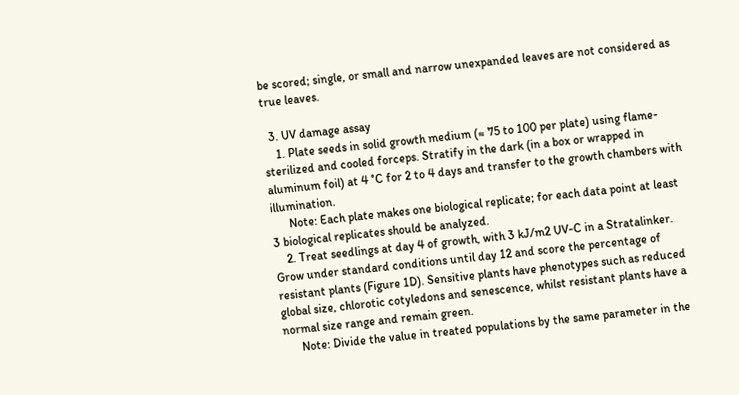be scored; single, or small and narrow unexpanded leaves are not considered as true leaves.

  3. UV damage assay
    1. Plate seeds in solid growth medium (≈ 75 to 100 per plate) using flame-sterilized and cooled forceps. Stratify in the dark (in a box or wrapped in aluminum foil) at 4 °C for 2 to 4 days and transfer to the growth chambers with illumination.
      Note: Each plate makes one biological replicate; for each data point at least 3 biological replicates should be analyzed.
    2. Treat seedlings at day 4 of growth, with 3 kJ/m2 UV-C in a Stratalinker. Grow under standard conditions until day 12 and score the percentage of resistant plants (Figure 1D). Sensitive plants have phenotypes such as reduced global size, chlorotic cotyledons and senescence, whilst resistant plants have a normal size range and remain green.
      Note: Divide the value in treated populations by the same parameter in the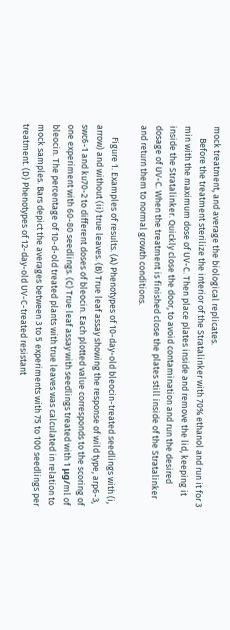mock treatment, and average the biological replicates.
      Before the treatment sterilize the interior of the Stratalinker with 70% ethanol and run it for 3 min with the maximum dose of UV-C. Then place plates inside and remove the lid, keeping it inside the Stratalinker. Quickly close the door, to avoid contamination and run the desired dosage of UV-C. When the treatment is finished close the plates still inside of the Stratalinker and return them to normal growth conditions.

      Figure 1. Examples of results. (A) Phenotypes of 10-day-old bleocin-treated seedlings with (i, arrow) and without (ii) true leaves. (B) True leaf assay showing the response of wild type, arp6-3, swc6-1 and ku70-2 to different doses of bleocin. Each plotted value corresponds to the scoring of one experiment with 60-80 seedlings. (C) True leaf assay with seedlings treated with 1 μg/ml of bleocin. The percentage of 10-d-old treated plants with true leaves was calculated in relation to mock samples. Bars depict the averages between 3 to 5 experiments with 75 to 100 seedlings per treatment. (D) Phenotypes of 12-day-old UV-C-treated resistant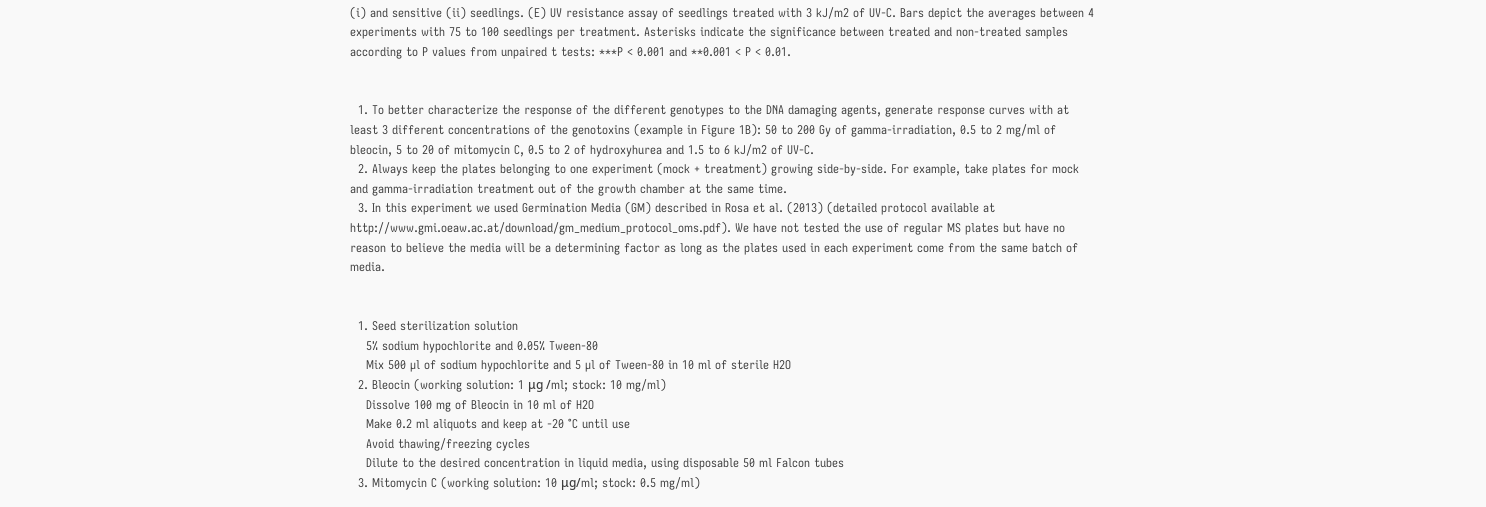(i) and sensitive (ii) seedlings. (E) UV resistance assay of seedlings treated with 3 kJ/m2 of UV-C. Bars depict the averages between 4 experiments with 75 to 100 seedlings per treatment. Asterisks indicate the significance between treated and non-treated samples according to P values from unpaired t tests: ***P < 0.001 and **0.001 < P < 0.01.


  1. To better characterize the response of the different genotypes to the DNA damaging agents, generate response curves with at least 3 different concentrations of the genotoxins (example in Figure 1B): 50 to 200 Gy of gamma-irradiation, 0.5 to 2 mg/ml of bleocin, 5 to 20 of mitomycin C, 0.5 to 2 of hydroxyhurea and 1.5 to 6 kJ/m2 of UV-C.
  2. Always keep the plates belonging to one experiment (mock + treatment) growing side-by-side. For example, take plates for mock and gamma-irradiation treatment out of the growth chamber at the same time.
  3. In this experiment we used Germination Media (GM) described in Rosa et al. (2013) (detailed protocol available at http://www.gmi.oeaw.ac.at/download/gm_medium_protocol_oms.pdf). We have not tested the use of regular MS plates but have no reason to believe the media will be a determining factor as long as the plates used in each experiment come from the same batch of media.


  1. Seed sterilization solution
    5% sodium hypochlorite and 0.05% Tween-80
    Mix 500 µl of sodium hypochlorite and 5 µl of Tween-80 in 10 ml of sterile H2O
  2. Bleocin (working solution: 1 μg /ml; stock: 10 mg/ml)
    Dissolve 100 mg of Bleocin in 10 ml of H2O
    Make 0.2 ml aliquots and keep at -20 °C until use
    Avoid thawing/freezing cycles
    Dilute to the desired concentration in liquid media, using disposable 50 ml Falcon tubes
  3. Mitomycin C (working solution: 10 μg/ml; stock: 0.5 mg/ml)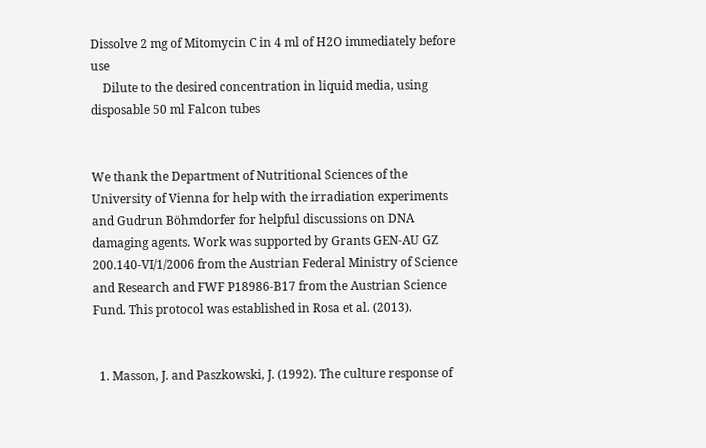Dissolve 2 mg of Mitomycin C in 4 ml of H2O immediately before use
    Dilute to the desired concentration in liquid media, using disposable 50 ml Falcon tubes


We thank the Department of Nutritional Sciences of the University of Vienna for help with the irradiation experiments and Gudrun Böhmdorfer for helpful discussions on DNA damaging agents. Work was supported by Grants GEN-AU GZ 200.140-VI/1/2006 from the Austrian Federal Ministry of Science and Research and FWF P18986-B17 from the Austrian Science Fund. This protocol was established in Rosa et al. (2013).


  1. Masson, J. and Paszkowski, J. (1992). The culture response of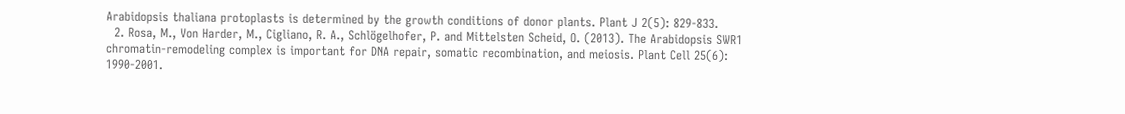Arabidopsis thaliana protoplasts is determined by the growth conditions of donor plants. Plant J 2(5): 829-833.
  2. Rosa, M., Von Harder, M., Cigliano, R. A., Schlögelhofer, P. and Mittelsten Scheid, O. (2013). The Arabidopsis SWR1 chromatin-remodeling complex is important for DNA repair, somatic recombination, and meiosis. Plant Cell 25(6): 1990-2001.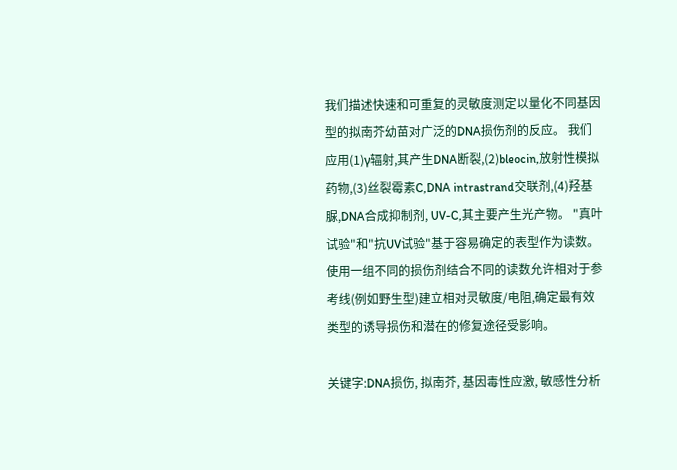我们描述快速和可重复的灵敏度测定以量化不同基因型的拟南芥幼苗对广泛的DNA损伤剂的反应。 我们应用(1)γ辐射,其产生DNA断裂,(2)bleocin,放射性模拟药物,(3)丝裂霉素C,DNA intrastrand交联剂,(4)羟基脲,DNA合成抑制剂, UV-C,其主要产生光产物。 "真叶试验"和"抗UV试验"基于容易确定的表型作为读数。 使用一组不同的损伤剂结合不同的读数允许相对于参考线(例如野生型)建立相对灵敏度/电阻,确定最有效类型的诱导损伤和潜在的修复途径受影响。

关键字:DNA损伤, 拟南芥, 基因毒性应激, 敏感性分析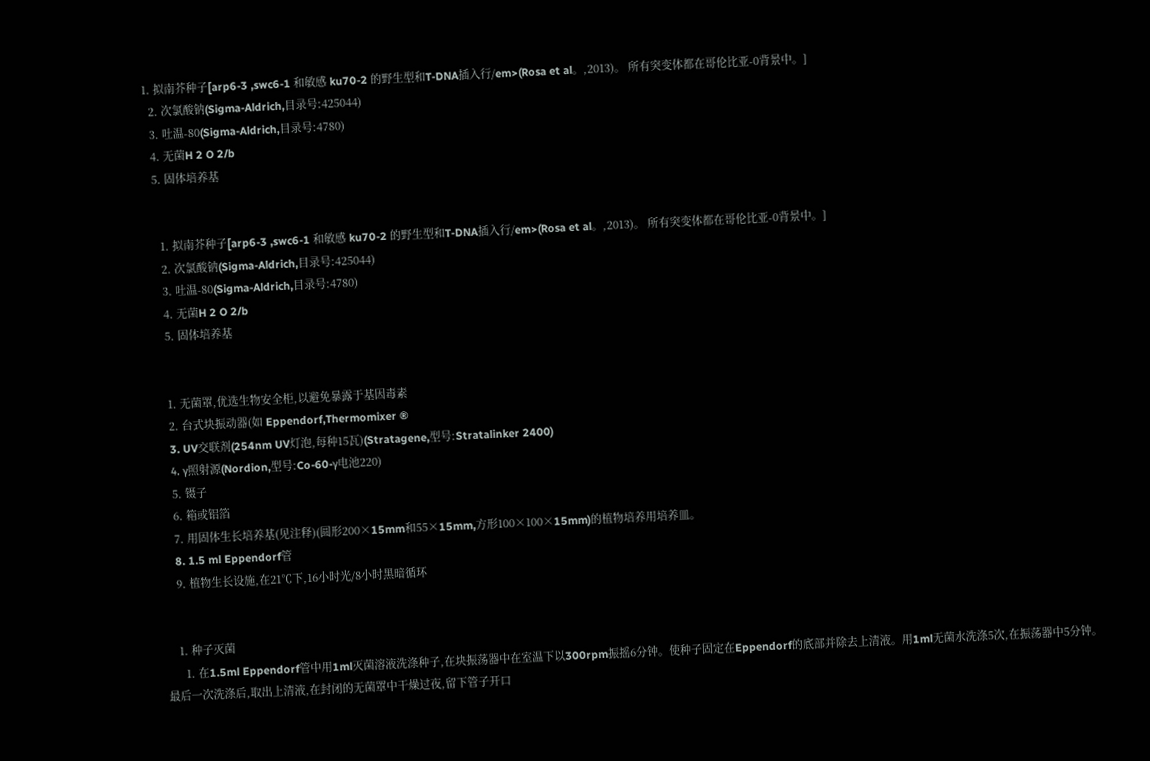1. 拟南芥种子[arp6-3 ,swc6-1 和敏感 ku70-2 的野生型和T-DNA插入行/em>(Rosa et al。,2013)。 所有突变体都在哥伦比亚-0背景中。]
  2. 次氯酸钠(Sigma-Aldrich,目录号:425044)
  3. 吐温-80(Sigma-Aldrich,目录号:4780)
  4. 无菌H 2 O 2/b
  5. 固体培养基


    1. 拟南芥种子[arp6-3 ,swc6-1 和敏感 ku70-2 的野生型和T-DNA插入行/em>(Rosa et al。,2013)。 所有突变体都在哥伦比亚-0背景中。]
    2. 次氯酸钠(Sigma-Aldrich,目录号:425044)
    3. 吐温-80(Sigma-Aldrich,目录号:4780)
    4. 无菌H 2 O 2/b
    5. 固体培养基


    1. 无菌罩,优选生物安全柜,以避免暴露于基因毒素
    2. 台式块振动器(如 Eppendorf,Thermomixer ®
    3. UV交联剂(254nm UV灯泡,每种15瓦)(Stratagene,型号:Stratalinker 2400)
    4. γ照射源(Nordion,型号:Co-60-γ电池220)
    5. 镊子
    6. 箱或铝箔
    7. 用固体生长培养基(见注释)(圆形200×15mm和55×15mm,方形100×100×15mm)的植物培养用培养皿。
    8. 1.5 ml Eppendorf管
    9. 植物生长设施,在21℃下,16小时光/8小时黑暗循环


    1. 种子灭菌
      1. 在1.5ml Eppendorf管中用1ml灭菌溶液洗涤种子,在块振荡器中在室温下以300rpm振摇6分钟。使种子固定在Eppendorf的底部并除去上清液。用1ml无菌水洗涤5次,在振荡器中5分钟。最后一次洗涤后,取出上清液,在封闭的无菌罩中干燥过夜,留下管子开口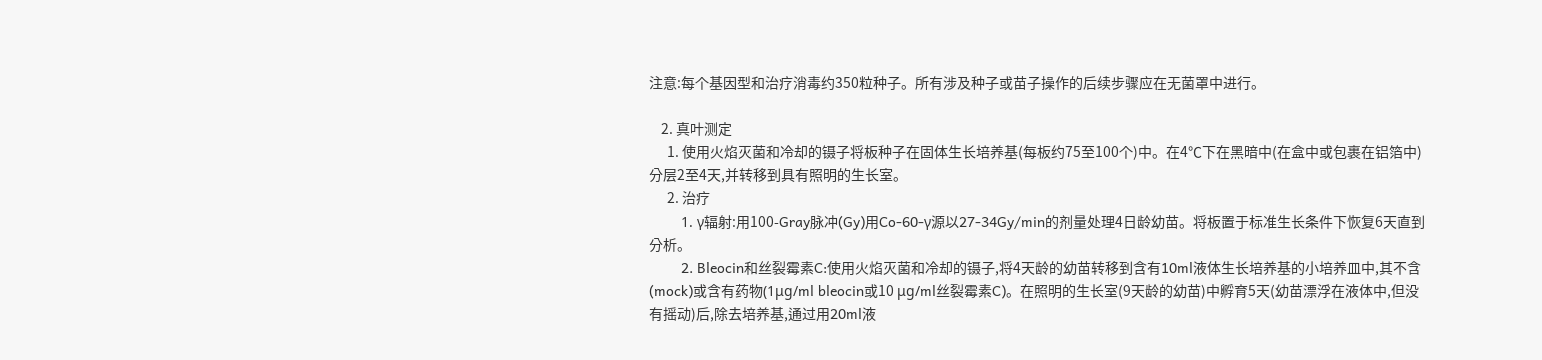注意:每个基因型和治疗消毒约350粒种子。所有涉及种子或苗子操作的后续步骤应在无菌罩中进行。

    2. 真叶测定
      1. 使用火焰灭菌和冷却的镊子将板种子在固体生长培养基(每板约75至100个)中。在4℃下在黑暗中(在盒中或包裹在铝箔中)分层2至4天,并转移到具有照明的生长室。
      2. 治疗
        1. γ辐射:用100-Gray脉冲(Gy)用Co-60-γ源以27-34Gy/min的剂量处理4日龄幼苗。将板置于标准生长条件下恢复6天直到分析。
        2. Bleocin和丝裂霉素C:使用火焰灭菌和冷却的镊子,将4天龄的幼苗转移到含有10ml液体生长培养基的小培养皿中,其不含(mock)或含有药物(1μg/ml bleocin或10 μg/ml丝裂霉素C)。在照明的生长室(9天龄的幼苗)中孵育5天(幼苗漂浮在液体中,但没有摇动)后,除去培养基,通过用20ml液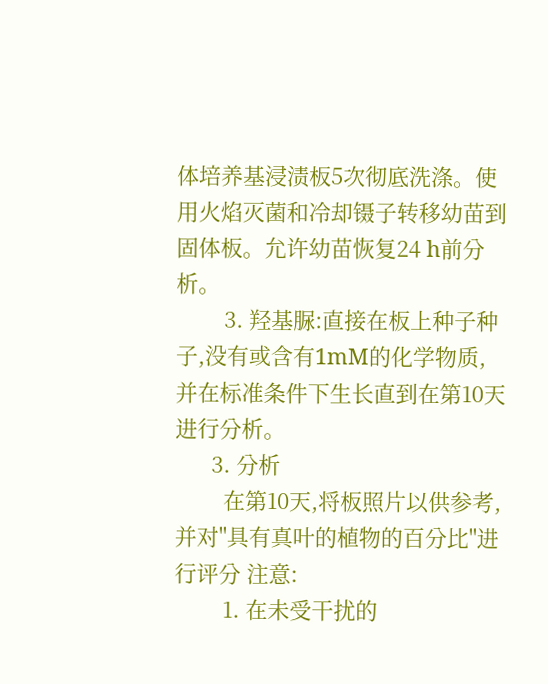体培养基浸渍板5次彻底洗涤。使用火焰灭菌和冷却镊子转移幼苗到固体板。允许幼苗恢复24 h前分析。
        3. 羟基脲:直接在板上种子种子,没有或含有1mM的化学物质,并在标准条件下生长直到在第10天进行分析。
      3. 分析
        在第10天,将板照片以供参考,并对"具有真叶的植物的百分比"进行评分 注意:
        1. 在未受干扰的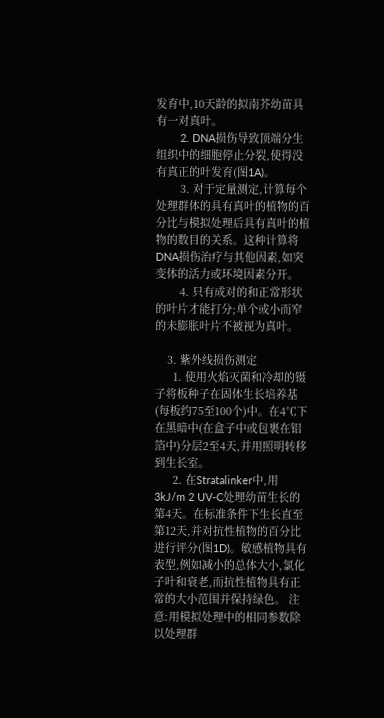发育中,10天龄的拟南芥幼苗具有一对真叶。
        2. DNA损伤导致顶端分生组织中的细胞停止分裂,使得没有真正的叶发育(图1A)。
        3. 对于定量测定,计算每个处理群体的具有真叶的植物的百分比与模拟处理后具有真叶的植物的数目的关系。这种计算将DNA损伤治疗与其他因素,如突变体的活力或环境因素分开。
        4. 只有成对的和正常形状的叶片才能打分;单个或小而窄的未膨胀叶片不被视为真叶。

    3. 紫外线损伤测定
      1. 使用火焰灭菌和冷却的镊子将板种子在固体生长培养基(每板约75至100个)中。在4℃下在黑暗中(在盒子中或包裹在铝箔中)分层2至4天,并用照明转移到生长室。
      2. 在Stratalinker中,用3kJ/m 2 UV-C处理幼苗生长的第4天。在标准条件下生长直至第12天,并对抗性植物的百分比进行评分(图1D)。敏感植物具有表型,例如减小的总体大小,氯化子叶和衰老,而抗性植物具有正常的大小范围并保持绿色。 注意:用模拟处理中的相同参数除以处理群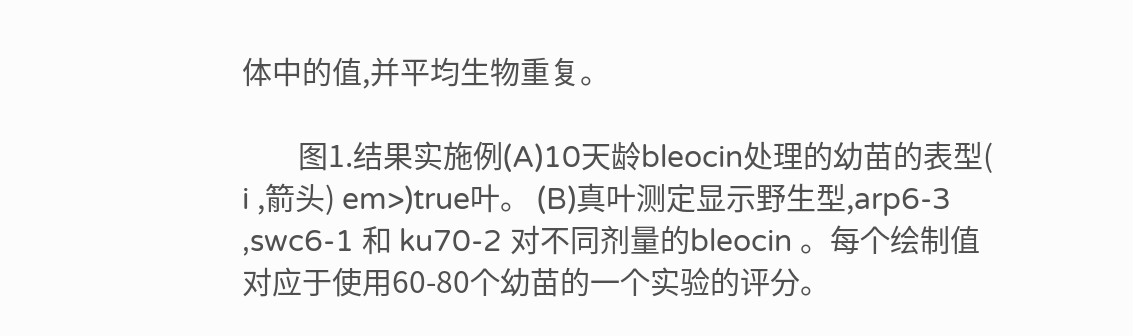体中的值,并平均生物重复。

        图1.结果实施例(A)10天龄bleocin处理的幼苗的表型( i ,箭头) em>)true叶。 (B)真叶测定显示野生型,arp6-3 ,swc6-1 和 ku70-2 对不同剂量的bleocin 。每个绘制值对应于使用60-80个幼苗的一个实验的评分。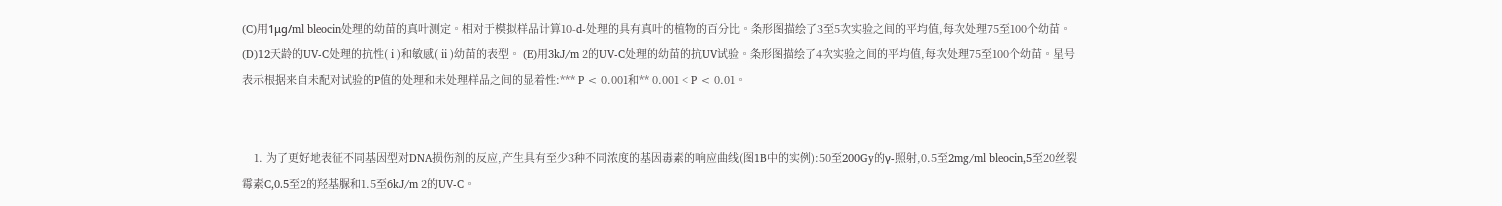(C)用1μg/ml bleocin处理的幼苗的真叶测定。相对于模拟样品计算10-d-处理的具有真叶的植物的百分比。条形图描绘了3至5次实验之间的平均值,每次处理75至100个幼苗。 (D)12天龄的UV-C处理的抗性( i )和敏感( ii )幼苗的表型。 (E)用3kJ/m 2的UV-C处理的幼苗的抗UV试验。条形图描绘了4次实验之间的平均值,每次处理75至100个幼苗。星号表示根据来自未配对试验的P值的处理和未处理样品之间的显着性:*** P < 0.001和** 0.001 < P < 0.01。


    1. 为了更好地表征不同基因型对DNA损伤剂的反应,产生具有至少3种不同浓度的基因毒素的响应曲线(图1B中的实例):50至200Gy的γ-照射,0.5至2mg/ml bleocin,5至20丝裂霉素C,0.5至2的羟基脲和1.5至6kJ/m 2的UV-C。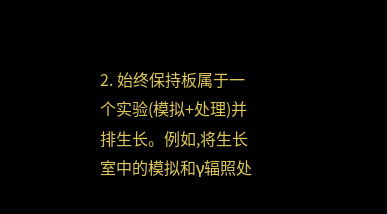2. 始终保持板属于一个实验(模拟+处理)并排生长。例如,将生长室中的模拟和γ辐照处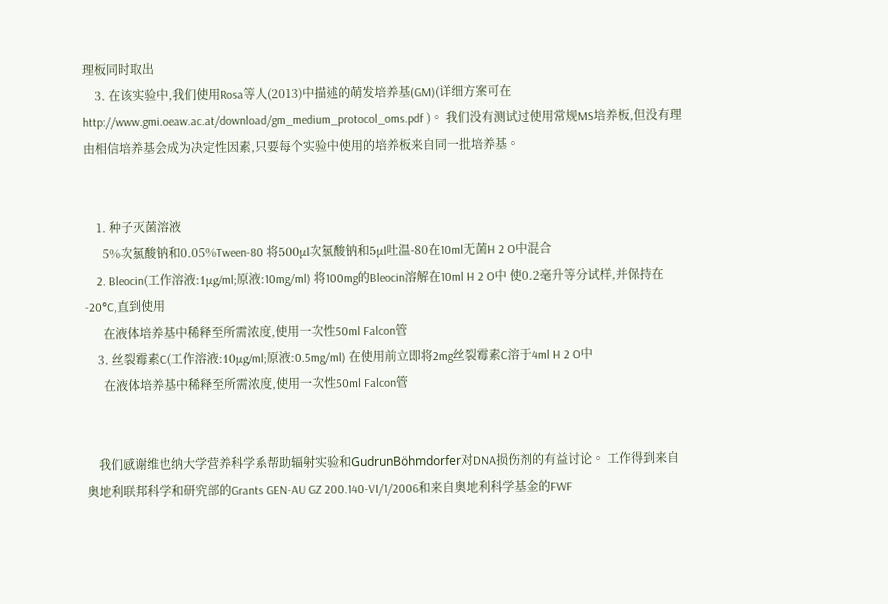理板同时取出
    3. 在该实验中,我们使用Rosa等人(2013)中描述的萌发培养基(GM)(详细方案可在 http://www.gmi.oeaw.ac.at/download/gm_medium_protocol_oms.pdf )。 我们没有测试过使用常规MS培养板,但没有理由相信培养基会成为决定性因素,只要每个实验中使用的培养板来自同一批培养基。


    1. 种子灭菌溶液
      5%次氯酸钠和0.05%Tween-80 将500μl次氯酸钠和5μl吐温-80在10ml无菌H 2 O中混合
    2. Bleocin(工作溶液:1μg/ml;原液:10mg/ml) 将100mg的Bleocin溶解在10ml H 2 O中 使0.2毫升等分试样,并保持在-20°C,直到使用
      在液体培养基中稀释至所需浓度,使用一次性50ml Falcon管
    3. 丝裂霉素C(工作溶液:10μg/ml;原液:0.5mg/ml) 在使用前立即将2mg丝裂霉素C溶于4ml H 2 O中
      在液体培养基中稀释至所需浓度,使用一次性50ml Falcon管


    我们感谢维也纳大学营养科学系帮助辐射实验和GudrunBöhmdorfer对DNA损伤剂的有益讨论。 工作得到来自奥地利联邦科学和研究部的Grants GEN-AU GZ 200.140-VI/1/2006和来自奥地利科学基金的FWF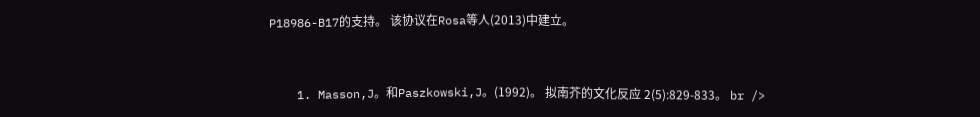P18986-B17的支持。 该协议在Rosa等人(2013)中建立。


    1. Masson,J。和Paszkowski,J。(1992)。 拟南芥的文化反应 2(5):829-833。 br />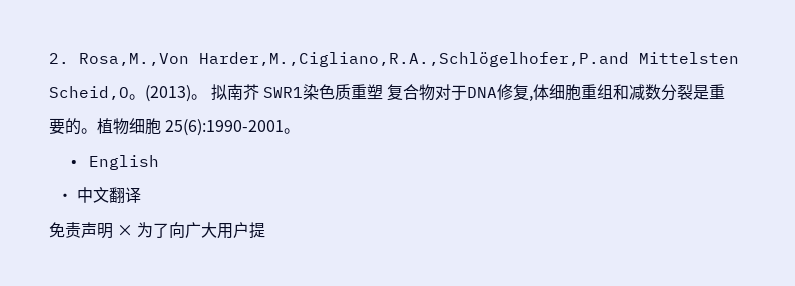2. Rosa,M.,Von Harder,M.,Cigliano,R.A.,Schlögelhofer,P.and Mittelsten Scheid,O。(2013)。 拟南芥 SWR1染色质重塑 复合物对于DNA修复,体细胞重组和减数分裂是重要的。植物细胞 25(6):1990-2001。
  • English
  • 中文翻译
免责声明 × 为了向广大用户提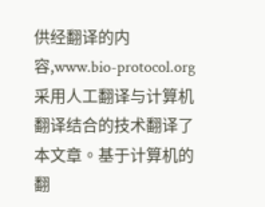供经翻译的内容,www.bio-protocol.org 采用人工翻译与计算机翻译结合的技术翻译了本文章。基于计算机的翻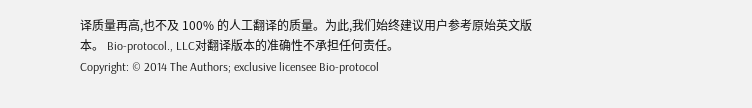译质量再高,也不及 100% 的人工翻译的质量。为此,我们始终建议用户参考原始英文版本。 Bio-protocol., LLC对翻译版本的准确性不承担任何责任。
Copyright: © 2014 The Authors; exclusive licensee Bio-protocol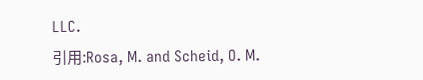LLC.
引用:Rosa, M. and Scheid, O. M.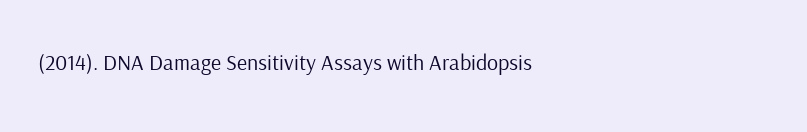(2014). DNA Damage Sensitivity Assays with Arabidopsis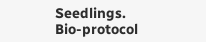Seedlings. Bio-protocol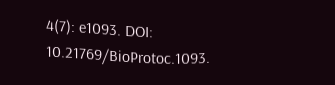4(7): e1093. DOI: 10.21769/BioProtoc.1093.